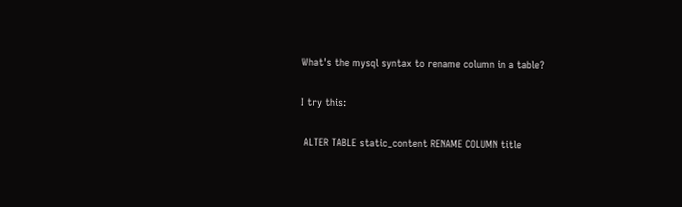What's the mysql syntax to rename column in a table?

I try this:

 ALTER TABLE static_content RENAME COLUMN title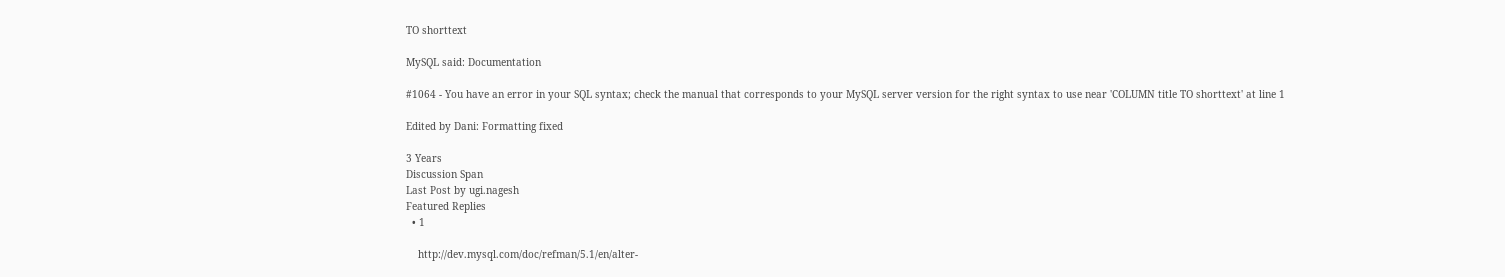TO shorttext

MySQL said: Documentation

#1064 - You have an error in your SQL syntax; check the manual that corresponds to your MySQL server version for the right syntax to use near 'COLUMN title TO shorttext' at line 1

Edited by Dani: Formatting fixed

3 Years
Discussion Span
Last Post by ugi.nagesh
Featured Replies
  • 1

    http://dev.mysql.com/doc/refman/5.1/en/alter-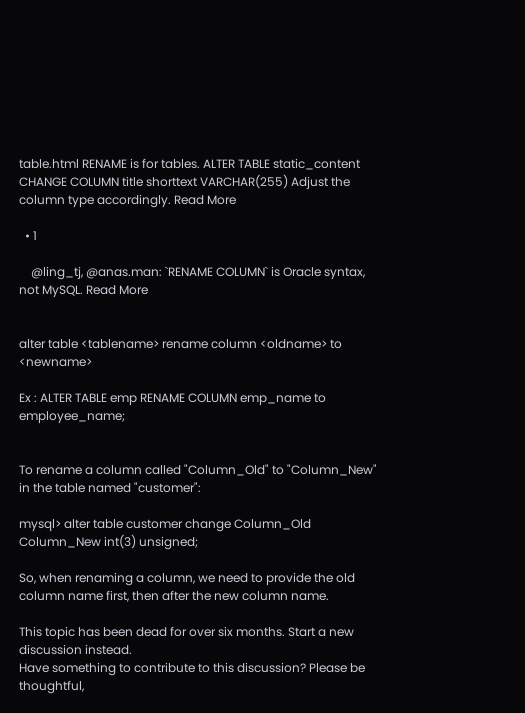table.html RENAME is for tables. ALTER TABLE static_content CHANGE COLUMN title shorttext VARCHAR(255) Adjust the column type accordingly. Read More

  • 1

    @ling_tj, @anas.man: `RENAME COLUMN` is Oracle syntax, not MySQL. Read More


alter table <tablename> rename column <oldname> to <newname>

Ex : ALTER TABLE emp RENAME COLUMN emp_name to employee_name;


To rename a column called "Column_Old" to "Column_New" in the table named "customer":

mysql> alter table customer change Column_Old Column_New int(3) unsigned;

So, when renaming a column, we need to provide the old column name first, then after the new column name.

This topic has been dead for over six months. Start a new discussion instead.
Have something to contribute to this discussion? Please be thoughtful,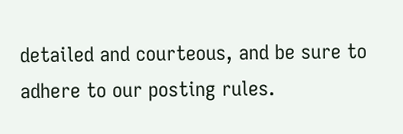detailed and courteous, and be sure to adhere to our posting rules.